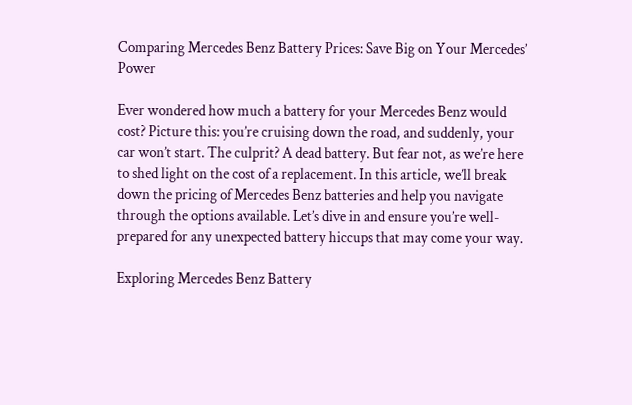Comparing Mercedes Benz Battery Prices: Save Big on Your Mercedes’ Power

Ever wondered how much a battery for your Mercedes Benz would cost? Picture this: you’re cruising down the road, and suddenly, your car won’t start. The culprit? A dead battery. But fear not, as we’re here to shed light on the cost of a replacement. In this article, we’ll break down the pricing of Mercedes Benz batteries and help you navigate through the options available. Let’s dive in and ensure you’re well-prepared for any unexpected battery hiccups that may come your way.

Exploring Mercedes Benz Battery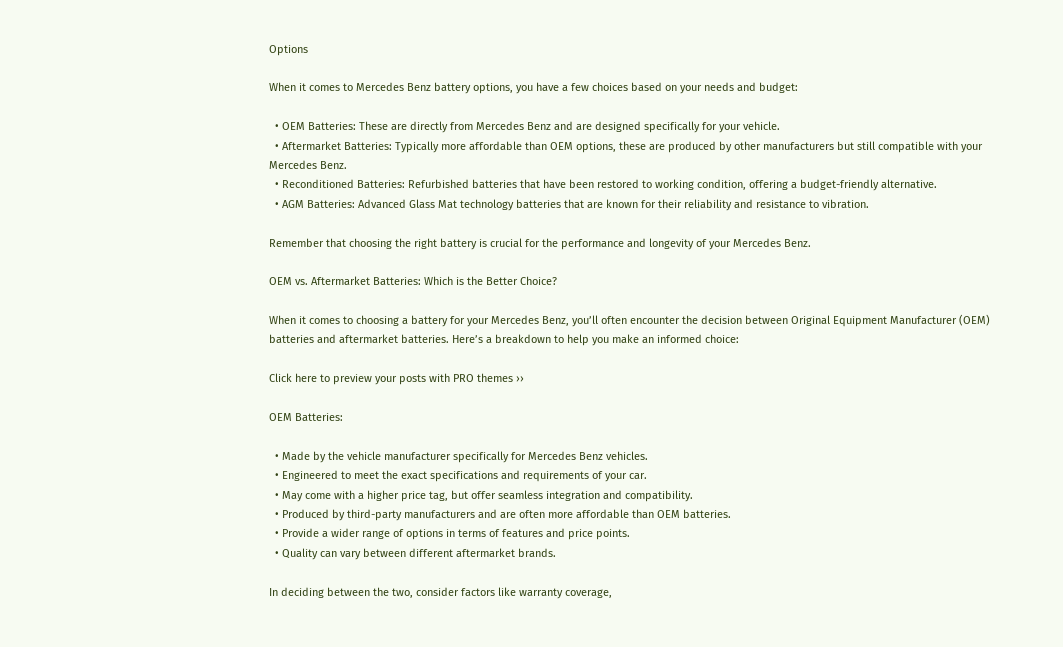Options

When it comes to Mercedes Benz battery options, you have a few choices based on your needs and budget:

  • OEM Batteries: These are directly from Mercedes Benz and are designed specifically for your vehicle.
  • Aftermarket Batteries: Typically more affordable than OEM options, these are produced by other manufacturers but still compatible with your Mercedes Benz.
  • Reconditioned Batteries: Refurbished batteries that have been restored to working condition, offering a budget-friendly alternative.
  • AGM Batteries: Advanced Glass Mat technology batteries that are known for their reliability and resistance to vibration.

Remember that choosing the right battery is crucial for the performance and longevity of your Mercedes Benz.

OEM vs. Aftermarket Batteries: Which is the Better Choice?

When it comes to choosing a battery for your Mercedes Benz, you’ll often encounter the decision between Original Equipment Manufacturer (OEM) batteries and aftermarket batteries. Here’s a breakdown to help you make an informed choice:

Click here to preview your posts with PRO themes ››

OEM Batteries:

  • Made by the vehicle manufacturer specifically for Mercedes Benz vehicles.
  • Engineered to meet the exact specifications and requirements of your car.
  • May come with a higher price tag, but offer seamless integration and compatibility.
  • Produced by third-party manufacturers and are often more affordable than OEM batteries.
  • Provide a wider range of options in terms of features and price points.
  • Quality can vary between different aftermarket brands.

In deciding between the two, consider factors like warranty coverage,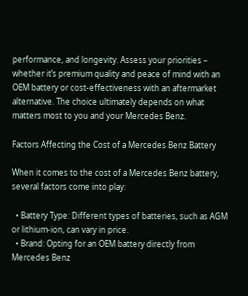performance, and longevity. Assess your priorities – whether it’s premium quality and peace of mind with an OEM battery or cost-effectiveness with an aftermarket alternative. The choice ultimately depends on what matters most to you and your Mercedes Benz.

Factors Affecting the Cost of a Mercedes Benz Battery

When it comes to the cost of a Mercedes Benz battery, several factors come into play:

  • Battery Type: Different types of batteries, such as AGM or lithium-ion, can vary in price.
  • Brand: Opting for an OEM battery directly from Mercedes Benz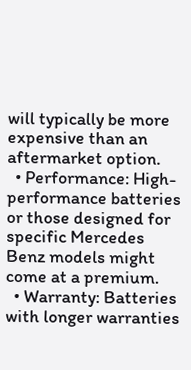will typically be more expensive than an aftermarket option.
  • Performance: High-performance batteries or those designed for specific Mercedes Benz models might come at a premium.
  • Warranty: Batteries with longer warranties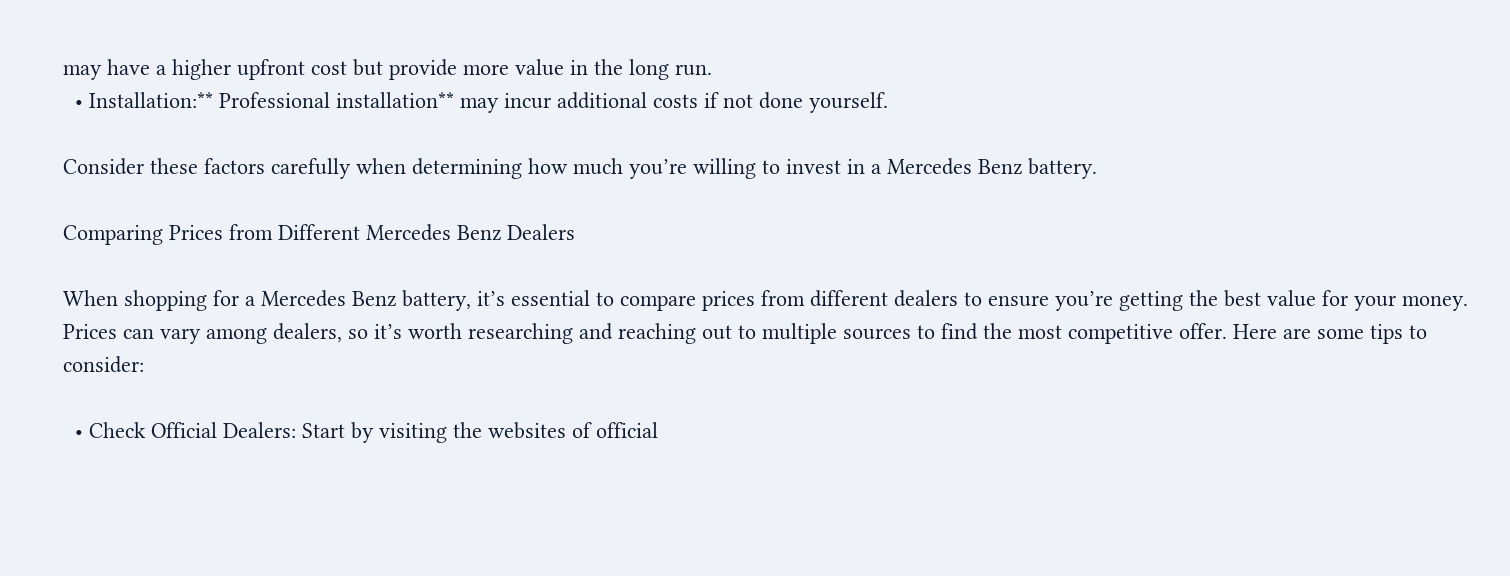may have a higher upfront cost but provide more value in the long run.
  • Installation:** Professional installation** may incur additional costs if not done yourself.

Consider these factors carefully when determining how much you’re willing to invest in a Mercedes Benz battery.

Comparing Prices from Different Mercedes Benz Dealers

When shopping for a Mercedes Benz battery, it’s essential to compare prices from different dealers to ensure you’re getting the best value for your money. Prices can vary among dealers, so it’s worth researching and reaching out to multiple sources to find the most competitive offer. Here are some tips to consider:

  • Check Official Dealers: Start by visiting the websites of official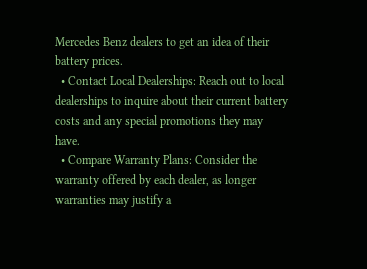Mercedes Benz dealers to get an idea of their battery prices.
  • Contact Local Dealerships: Reach out to local dealerships to inquire about their current battery costs and any special promotions they may have.
  • Compare Warranty Plans: Consider the warranty offered by each dealer, as longer warranties may justify a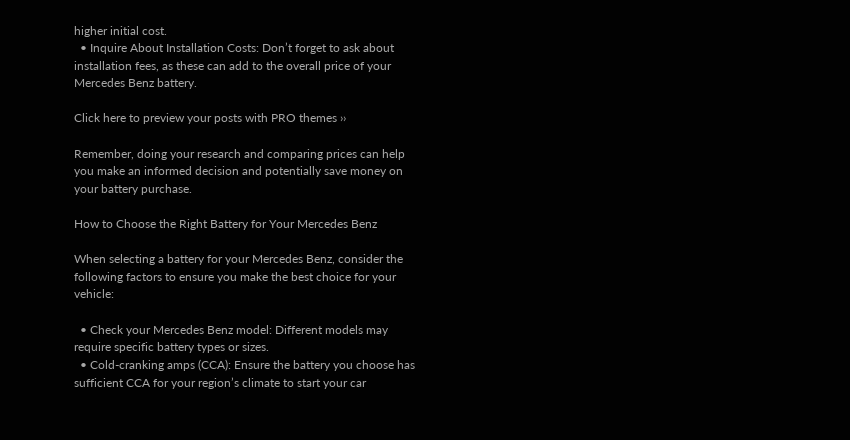higher initial cost.
  • Inquire About Installation Costs: Don’t forget to ask about installation fees, as these can add to the overall price of your Mercedes Benz battery.

Click here to preview your posts with PRO themes ››

Remember, doing your research and comparing prices can help you make an informed decision and potentially save money on your battery purchase.

How to Choose the Right Battery for Your Mercedes Benz

When selecting a battery for your Mercedes Benz, consider the following factors to ensure you make the best choice for your vehicle:

  • Check your Mercedes Benz model: Different models may require specific battery types or sizes.
  • Cold-cranking amps (CCA): Ensure the battery you choose has sufficient CCA for your region’s climate to start your car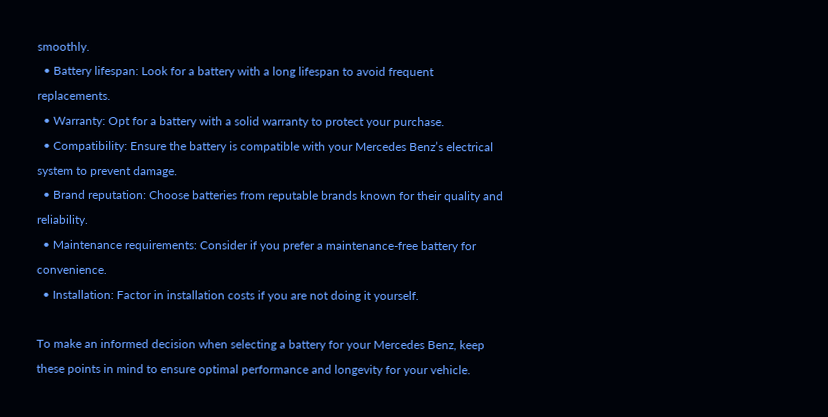smoothly.
  • Battery lifespan: Look for a battery with a long lifespan to avoid frequent replacements.
  • Warranty: Opt for a battery with a solid warranty to protect your purchase.
  • Compatibility: Ensure the battery is compatible with your Mercedes Benz’s electrical system to prevent damage.
  • Brand reputation: Choose batteries from reputable brands known for their quality and reliability.
  • Maintenance requirements: Consider if you prefer a maintenance-free battery for convenience.
  • Installation: Factor in installation costs if you are not doing it yourself.

To make an informed decision when selecting a battery for your Mercedes Benz, keep these points in mind to ensure optimal performance and longevity for your vehicle.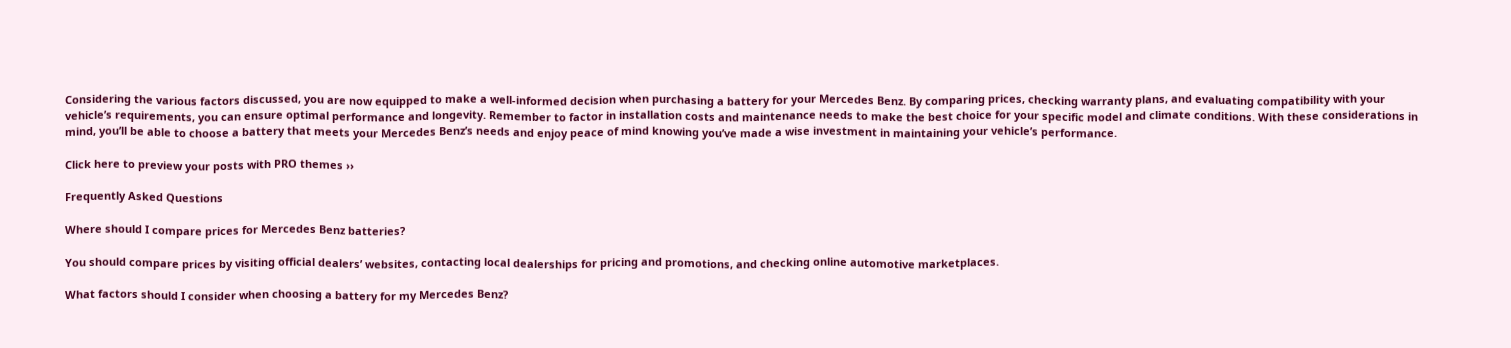Considering the various factors discussed, you are now equipped to make a well-informed decision when purchasing a battery for your Mercedes Benz. By comparing prices, checking warranty plans, and evaluating compatibility with your vehicle’s requirements, you can ensure optimal performance and longevity. Remember to factor in installation costs and maintenance needs to make the best choice for your specific model and climate conditions. With these considerations in mind, you’ll be able to choose a battery that meets your Mercedes Benz’s needs and enjoy peace of mind knowing you’ve made a wise investment in maintaining your vehicle’s performance.

Click here to preview your posts with PRO themes ››

Frequently Asked Questions

Where should I compare prices for Mercedes Benz batteries?

You should compare prices by visiting official dealers’ websites, contacting local dealerships for pricing and promotions, and checking online automotive marketplaces.

What factors should I consider when choosing a battery for my Mercedes Benz?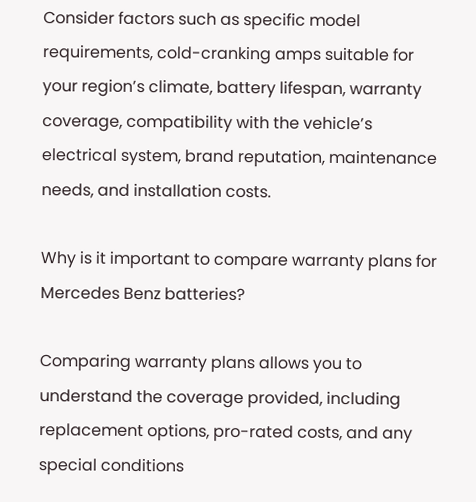Consider factors such as specific model requirements, cold-cranking amps suitable for your region’s climate, battery lifespan, warranty coverage, compatibility with the vehicle’s electrical system, brand reputation, maintenance needs, and installation costs.

Why is it important to compare warranty plans for Mercedes Benz batteries?

Comparing warranty plans allows you to understand the coverage provided, including replacement options, pro-rated costs, and any special conditions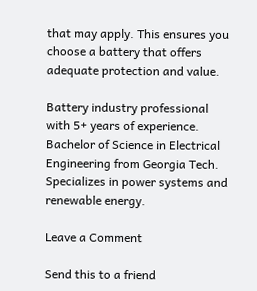that may apply. This ensures you choose a battery that offers adequate protection and value.

Battery industry professional with 5+ years of experience. Bachelor of Science in Electrical Engineering from Georgia Tech. Specializes in power systems and renewable energy.

Leave a Comment

Send this to a friend